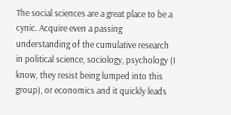The social sciences are a great place to be a cynic. Acquire even a passing understanding of the cumulative research in political science, sociology, psychology (I know, they resist being lumped into this group), or economics and it quickly leads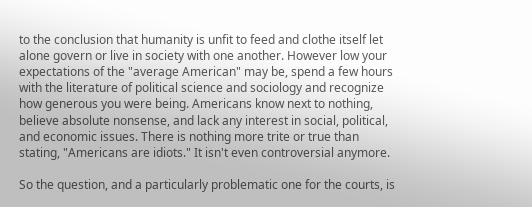to the conclusion that humanity is unfit to feed and clothe itself let alone govern or live in society with one another. However low your expectations of the "average American" may be, spend a few hours with the literature of political science and sociology and recognize how generous you were being. Americans know next to nothing, believe absolute nonsense, and lack any interest in social, political, and economic issues. There is nothing more trite or true than stating, "Americans are idiots." It isn't even controversial anymore.

So the question, and a particularly problematic one for the courts, is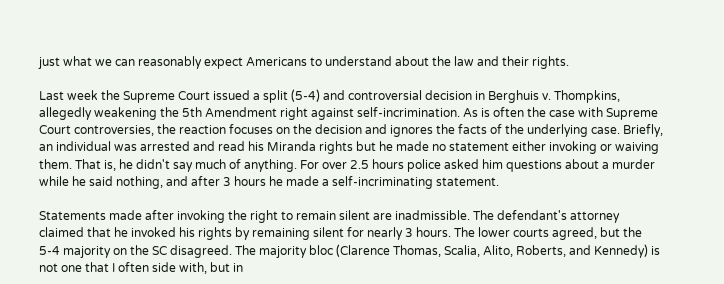just what we can reasonably expect Americans to understand about the law and their rights.

Last week the Supreme Court issued a split (5-4) and controversial decision in Berghuis v. Thompkins, allegedly weakening the 5th Amendment right against self-incrimination. As is often the case with Supreme Court controversies, the reaction focuses on the decision and ignores the facts of the underlying case. Briefly, an individual was arrested and read his Miranda rights but he made no statement either invoking or waiving them. That is, he didn't say much of anything. For over 2.5 hours police asked him questions about a murder while he said nothing, and after 3 hours he made a self-incriminating statement.

Statements made after invoking the right to remain silent are inadmissible. The defendant's attorney claimed that he invoked his rights by remaining silent for nearly 3 hours. The lower courts agreed, but the 5-4 majority on the SC disagreed. The majority bloc (Clarence Thomas, Scalia, Alito, Roberts, and Kennedy) is not one that I often side with, but in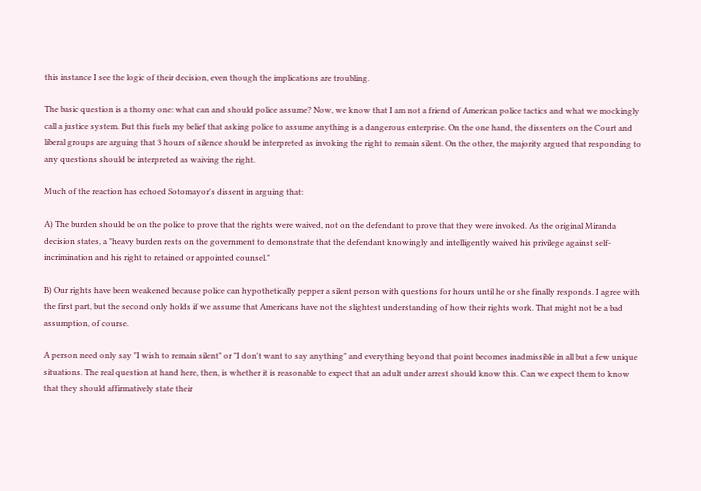this instance I see the logic of their decision, even though the implications are troubling.

The basic question is a thorny one: what can and should police assume? Now, we know that I am not a friend of American police tactics and what we mockingly call a justice system. But this fuels my belief that asking police to assume anything is a dangerous enterprise. On the one hand, the dissenters on the Court and liberal groups are arguing that 3 hours of silence should be interpreted as invoking the right to remain silent. On the other, the majority argued that responding to any questions should be interpreted as waiving the right.

Much of the reaction has echoed Sotomayor's dissent in arguing that:

A) The burden should be on the police to prove that the rights were waived, not on the defendant to prove that they were invoked. As the original Miranda decision states, a "heavy burden rests on the government to demonstrate that the defendant knowingly and intelligently waived his privilege against self-incrimination and his right to retained or appointed counsel."

B) Our rights have been weakened because police can hypothetically pepper a silent person with questions for hours until he or she finally responds. I agree with the first part, but the second only holds if we assume that Americans have not the slightest understanding of how their rights work. That might not be a bad assumption, of course.

A person need only say "I wish to remain silent" or "I don't want to say anything" and everything beyond that point becomes inadmissible in all but a few unique situations. The real question at hand here, then, is whether it is reasonable to expect that an adult under arrest should know this. Can we expect them to know that they should affirmatively state their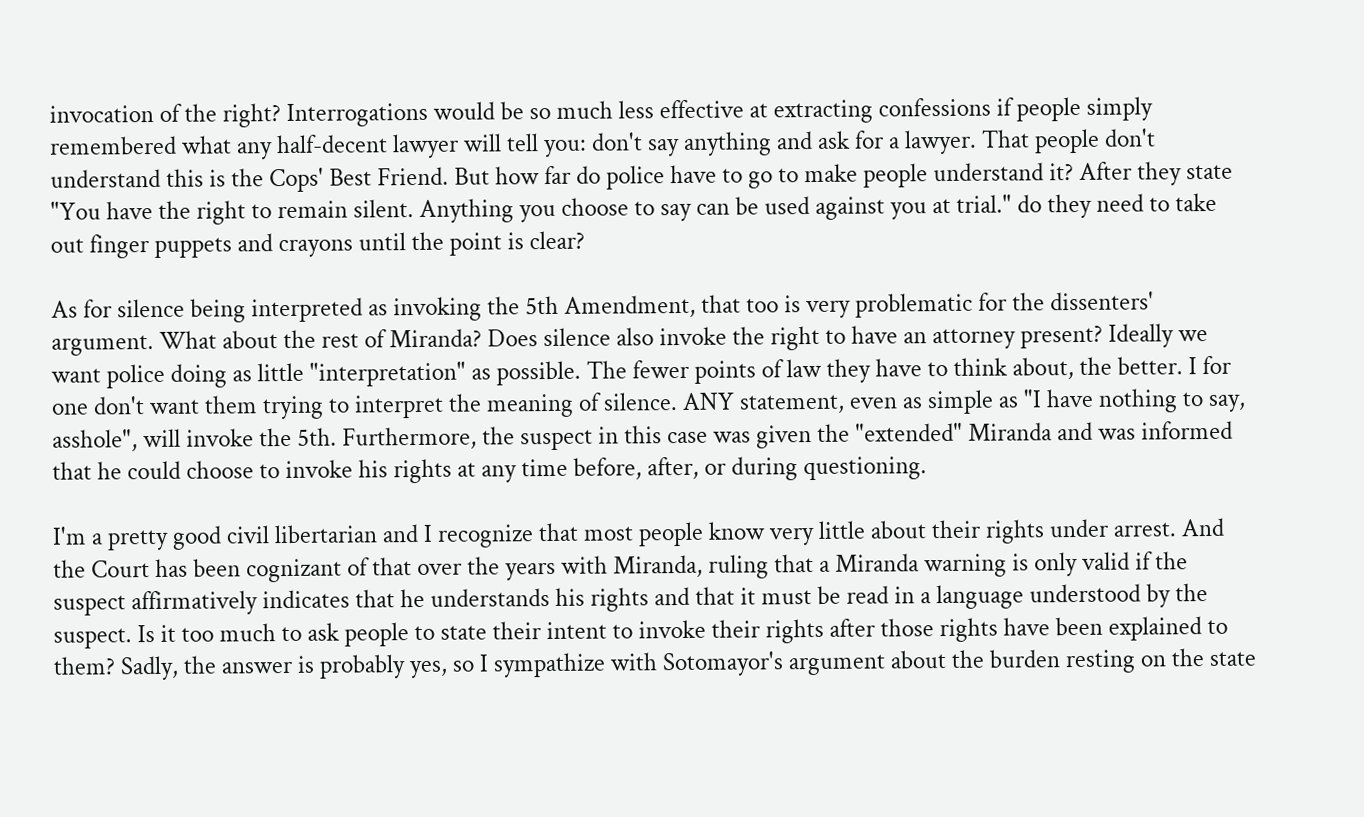invocation of the right? Interrogations would be so much less effective at extracting confessions if people simply remembered what any half-decent lawyer will tell you: don't say anything and ask for a lawyer. That people don't understand this is the Cops' Best Friend. But how far do police have to go to make people understand it? After they state "You have the right to remain silent. Anything you choose to say can be used against you at trial." do they need to take out finger puppets and crayons until the point is clear?

As for silence being interpreted as invoking the 5th Amendment, that too is very problematic for the dissenters' argument. What about the rest of Miranda? Does silence also invoke the right to have an attorney present? Ideally we want police doing as little "interpretation" as possible. The fewer points of law they have to think about, the better. I for one don't want them trying to interpret the meaning of silence. ANY statement, even as simple as "I have nothing to say, asshole", will invoke the 5th. Furthermore, the suspect in this case was given the "extended" Miranda and was informed that he could choose to invoke his rights at any time before, after, or during questioning.

I'm a pretty good civil libertarian and I recognize that most people know very little about their rights under arrest. And the Court has been cognizant of that over the years with Miranda, ruling that a Miranda warning is only valid if the suspect affirmatively indicates that he understands his rights and that it must be read in a language understood by the suspect. Is it too much to ask people to state their intent to invoke their rights after those rights have been explained to them? Sadly, the answer is probably yes, so I sympathize with Sotomayor's argument about the burden resting on the state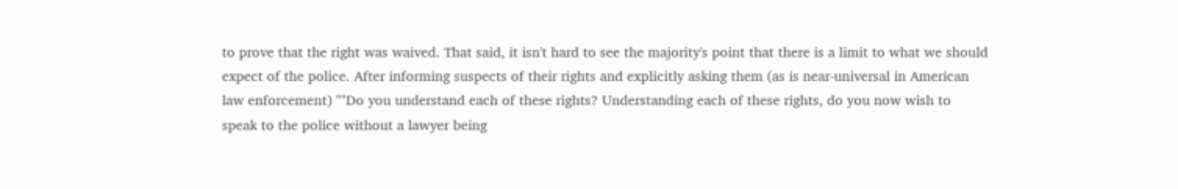to prove that the right was waived. That said, it isn't hard to see the majority's point that there is a limit to what we should expect of the police. After informing suspects of their rights and explicitly asking them (as is near-universal in American law enforcement) ""Do you understand each of these rights? Understanding each of these rights, do you now wish to speak to the police without a lawyer being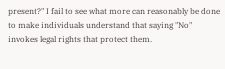present?" I fail to see what more can reasonably be done to make individuals understand that saying "No" invokes legal rights that protect them.